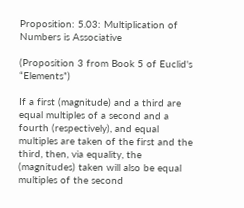Proposition: 5.03: Multiplication of Numbers is Associative

(Proposition 3 from Book 5 of Euclid's “Elements”)

If a first (magnitude) and a third are equal multiples of a second and a fourth (respectively), and equal multiples are taken of the first and the third, then, via equality, the (magnitudes) taken will also be equal multiples of the second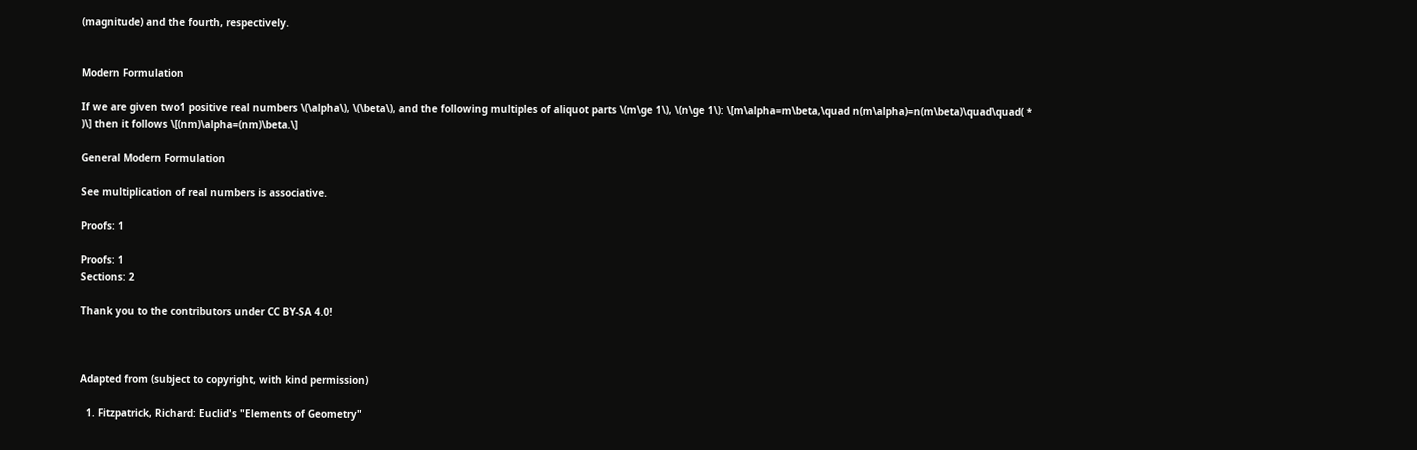(magnitude) and the fourth, respectively.


Modern Formulation

If we are given two1 positive real numbers \(\alpha\), \(\beta\), and the following multiples of aliquot parts \(m\ge 1\), \(n\ge 1\): \[m\alpha=m\beta,\quad n(m\alpha)=n(m\beta)\quad\quad( * )\] then it follows \[(nm)\alpha=(nm)\beta.\]

General Modern Formulation

See multiplication of real numbers is associative.

Proofs: 1

Proofs: 1
Sections: 2

Thank you to the contributors under CC BY-SA 4.0!



Adapted from (subject to copyright, with kind permission)

  1. Fitzpatrick, Richard: Euclid's "Elements of Geometry"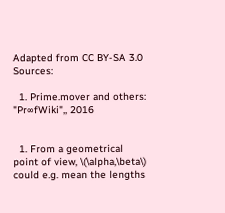Adapted from CC BY-SA 3.0 Sources:

  1. Prime.mover and others: "Pr∞fWiki",, 2016


  1. From a geometrical point of view, \(\alpha,\beta\) could e.g. mean the lengths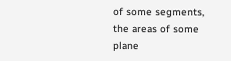of some segments, the areas of some plane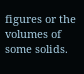figures or the volumes of some solids.